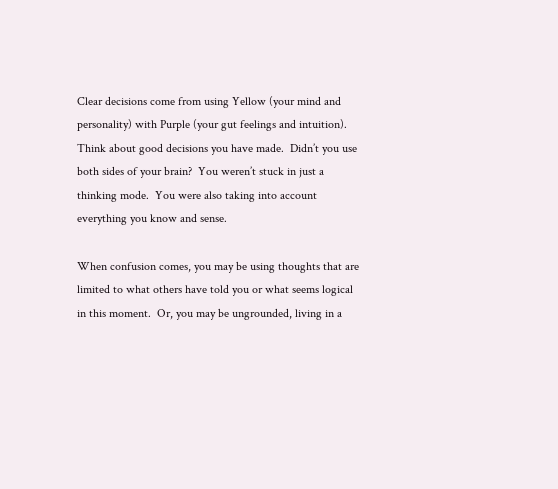Clear decisions come from using Yellow (your mind and personality) with Purple (your gut feelings and intuition).  Think about good decisions you have made.  Didn’t you use both sides of your brain?  You weren’t stuck in just a thinking mode.  You were also taking into account everything you know and sense.

When confusion comes, you may be using thoughts that are limited to what others have told you or what seems logical in this moment.  Or, you may be ungrounded, living in a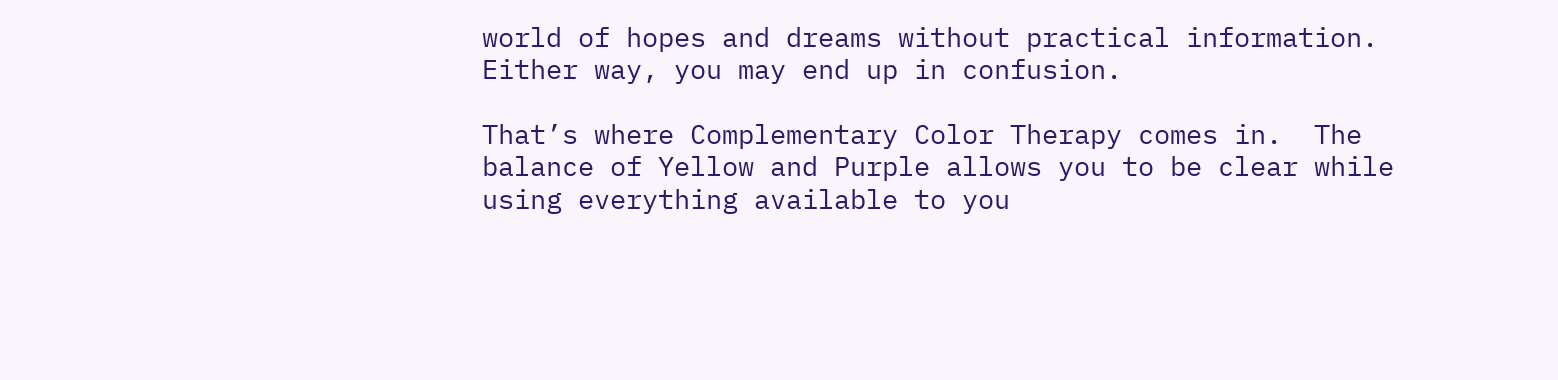world of hopes and dreams without practical information.  Either way, you may end up in confusion.

That’s where Complementary Color Therapy comes in.  The balance of Yellow and Purple allows you to be clear while using everything available to you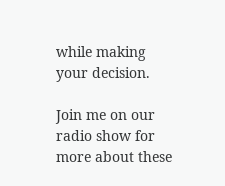while making your decision.

Join me on our radio show for more about these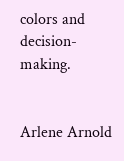colors and decision-making.


Arlene Arnold